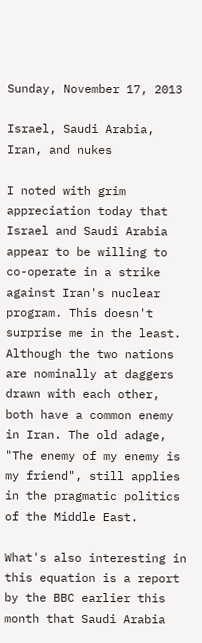Sunday, November 17, 2013

Israel, Saudi Arabia, Iran, and nukes

I noted with grim appreciation today that Israel and Saudi Arabia appear to be willing to co-operate in a strike against Iran's nuclear program. This doesn't surprise me in the least. Although the two nations are nominally at daggers drawn with each other, both have a common enemy in Iran. The old adage, "The enemy of my enemy is my friend", still applies in the pragmatic politics of the Middle East.

What's also interesting in this equation is a report by the BBC earlier this month that Saudi Arabia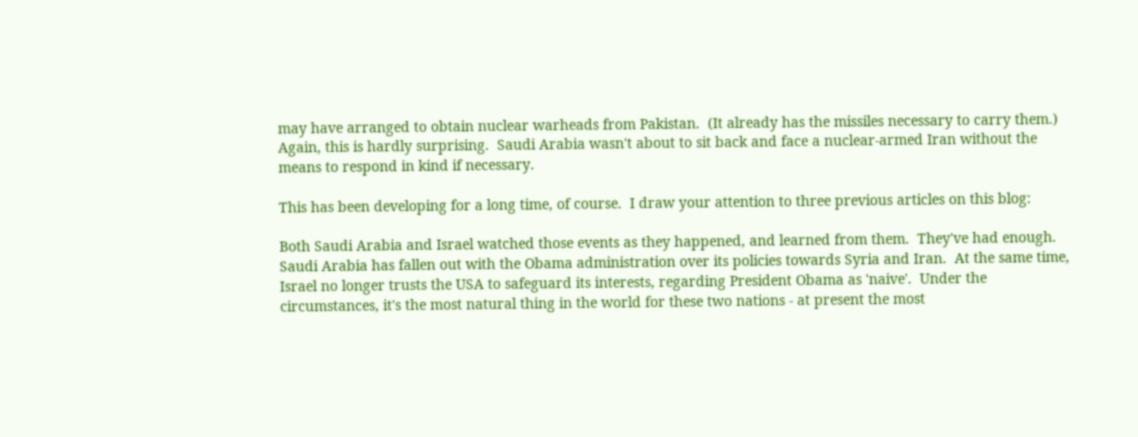may have arranged to obtain nuclear warheads from Pakistan.  (It already has the missiles necessary to carry them.)  Again, this is hardly surprising.  Saudi Arabia wasn't about to sit back and face a nuclear-armed Iran without the means to respond in kind if necessary.

This has been developing for a long time, of course.  I draw your attention to three previous articles on this blog:

Both Saudi Arabia and Israel watched those events as they happened, and learned from them.  They've had enough.  Saudi Arabia has fallen out with the Obama administration over its policies towards Syria and Iran.  At the same time, Israel no longer trusts the USA to safeguard its interests, regarding President Obama as 'naive'.  Under the circumstances, it's the most natural thing in the world for these two nations - at present the most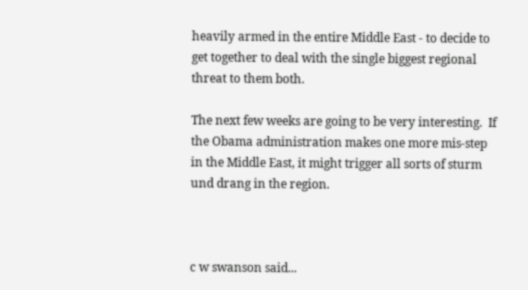heavily armed in the entire Middle East - to decide to get together to deal with the single biggest regional threat to them both.

The next few weeks are going to be very interesting.  If the Obama administration makes one more mis-step in the Middle East, it might trigger all sorts of sturm und drang in the region.



c w swanson said...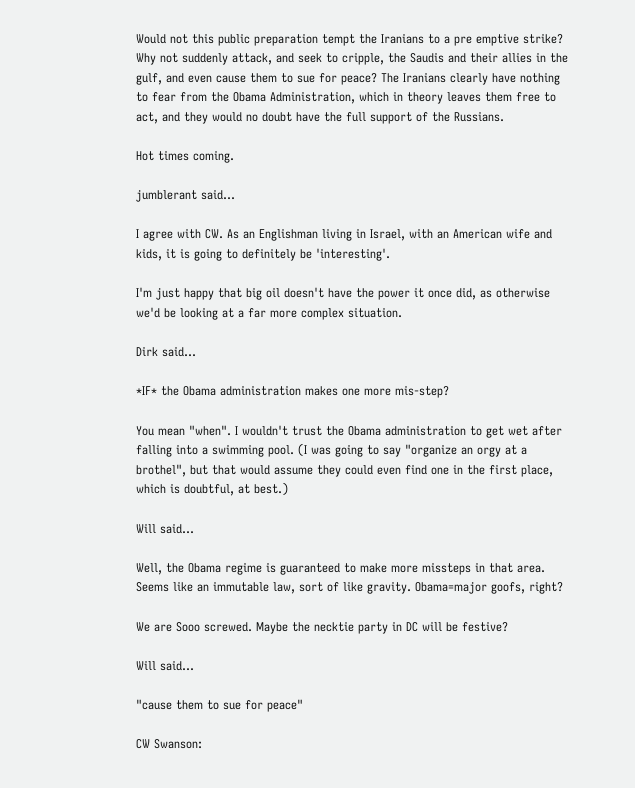Would not this public preparation tempt the Iranians to a pre emptive strike? Why not suddenly attack, and seek to cripple, the Saudis and their allies in the gulf, and even cause them to sue for peace? The Iranians clearly have nothing to fear from the Obama Administration, which in theory leaves them free to act, and they would no doubt have the full support of the Russians.

Hot times coming.

jumblerant said...

I agree with CW. As an Englishman living in Israel, with an American wife and kids, it is going to definitely be 'interesting'.

I'm just happy that big oil doesn't have the power it once did, as otherwise we'd be looking at a far more complex situation.

Dirk said...

*IF* the Obama administration makes one more mis-step?

You mean "when". I wouldn't trust the Obama administration to get wet after falling into a swimming pool. (I was going to say "organize an orgy at a brothel", but that would assume they could even find one in the first place, which is doubtful, at best.)

Will said...

Well, the Obama regime is guaranteed to make more missteps in that area. Seems like an immutable law, sort of like gravity. Obama=major goofs, right?

We are Sooo screwed. Maybe the necktie party in DC will be festive?

Will said...

"cause them to sue for peace"

CW Swanson: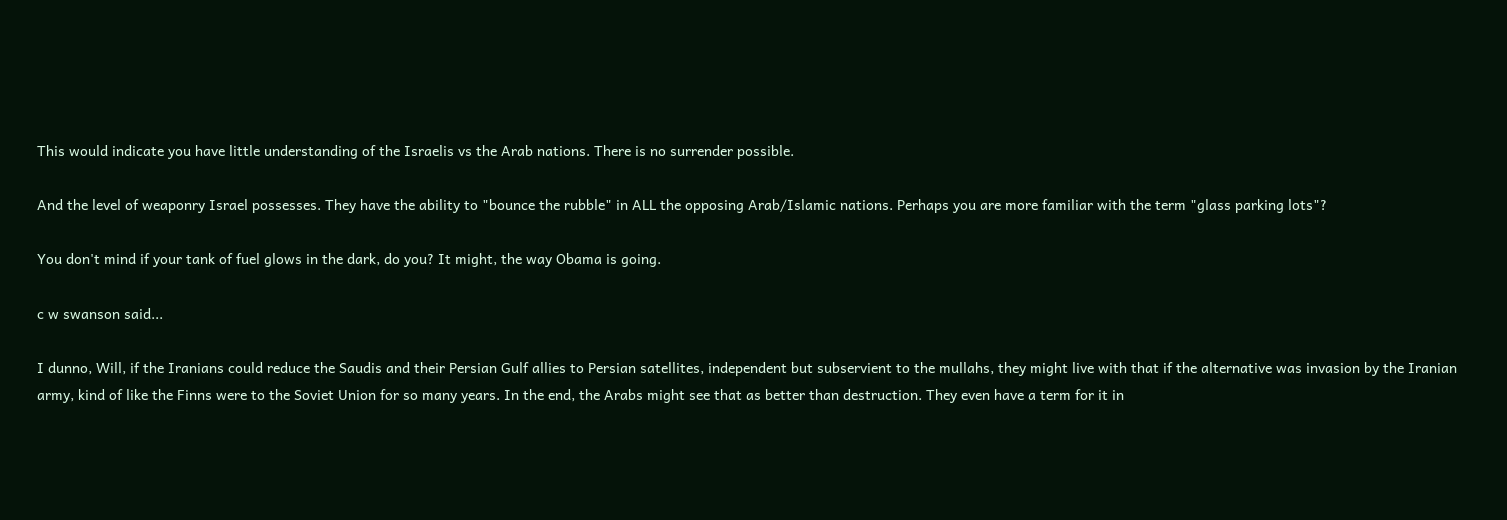This would indicate you have little understanding of the Israelis vs the Arab nations. There is no surrender possible.

And the level of weaponry Israel possesses. They have the ability to "bounce the rubble" in ALL the opposing Arab/Islamic nations. Perhaps you are more familiar with the term "glass parking lots"?

You don't mind if your tank of fuel glows in the dark, do you? It might, the way Obama is going.

c w swanson said...

I dunno, Will, if the Iranians could reduce the Saudis and their Persian Gulf allies to Persian satellites, independent but subservient to the mullahs, they might live with that if the alternative was invasion by the Iranian army, kind of like the Finns were to the Soviet Union for so many years. In the end, the Arabs might see that as better than destruction. They even have a term for it in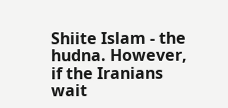Shiite Islam - the hudna. However, if the Iranians wait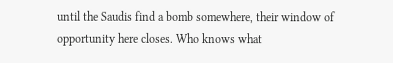until the Saudis find a bomb somewhere, their window of opportunity here closes. Who knows what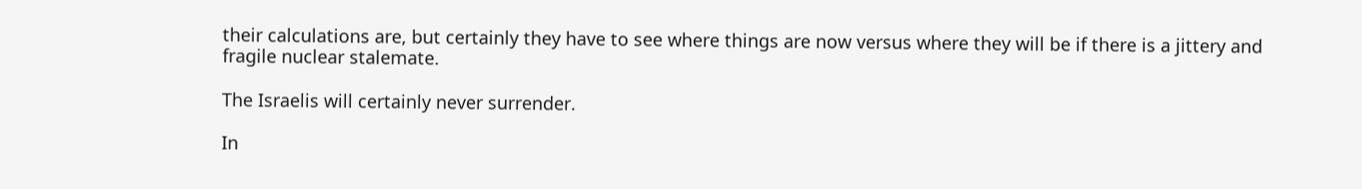their calculations are, but certainly they have to see where things are now versus where they will be if there is a jittery and fragile nuclear stalemate.

The Israelis will certainly never surrender.

In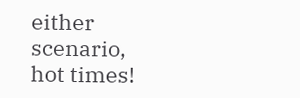either scenario, hot times!